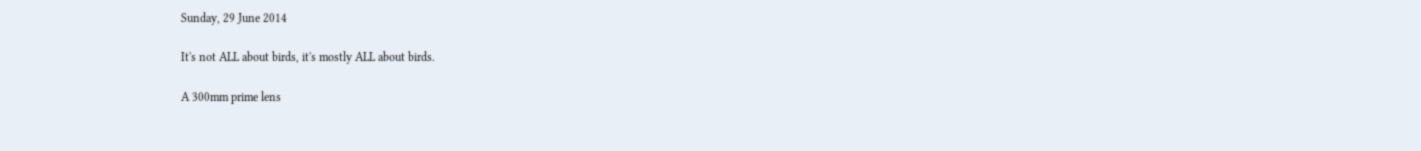Sunday, 29 June 2014

It's not ALL about birds, it's mostly ALL about birds.

A 300mm prime lens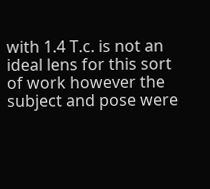with 1.4 T.c. is not an ideal lens for this sort of work however the subject and pose were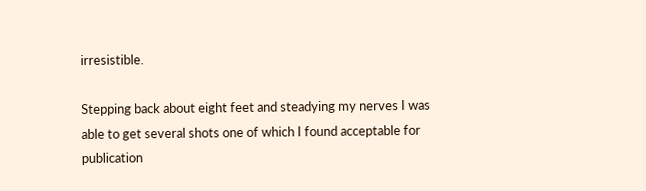irresistible.

Stepping back about eight feet and steadying my nerves I was able to get several shots one of which I found acceptable for publication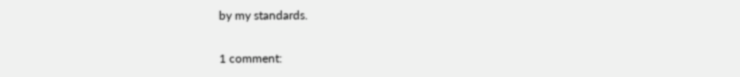by my standards.

1 comment: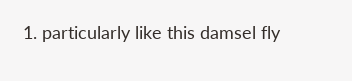1. particularly like this damsel fly